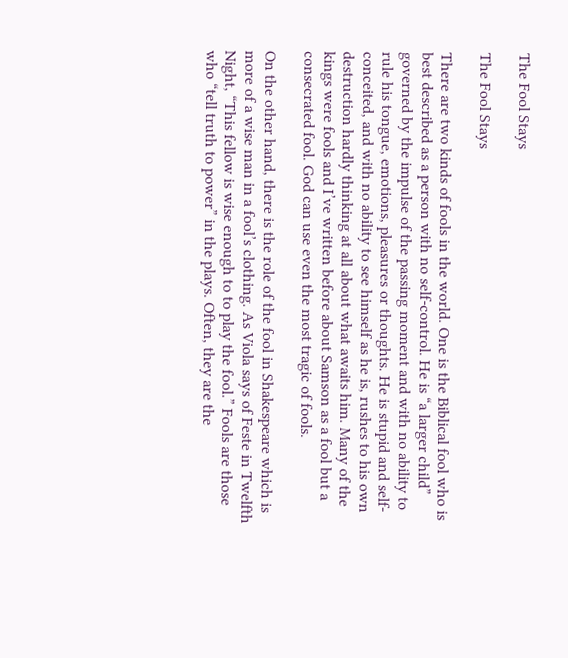The Fool Stays

The Fool Stays

There are two kinds of fools in the world. One is the Biblical fool who is best described as a person with no self-control. He is “a larger child” governed by the impulse of the passing moment and with no ability to rule his tongue, emotions, pleasures or thoughts. He is stupid and self-conceited, and with no ability to see himself as he is, rushes to his own destruction hardly thinking at all about what awaits him. Many of the kings were fools and I’ve written before about Samson as a fool but a consecrated fool. God can use even the most tragic of fools.

On the other hand, there is the role of the fool in Shakespeare which is more of a wise man in a fool’s clothing. As Viola says of Feste in Twelfth Night, “This fellow is wise enough to to play the fool.” Fools are those who “tell truth to power” in the plays. Often, they are the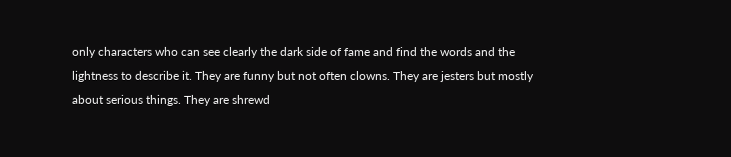only characters who can see clearly the dark side of fame and find the words and the lightness to describe it. They are funny but not often clowns. They are jesters but mostly about serious things. They are shrewd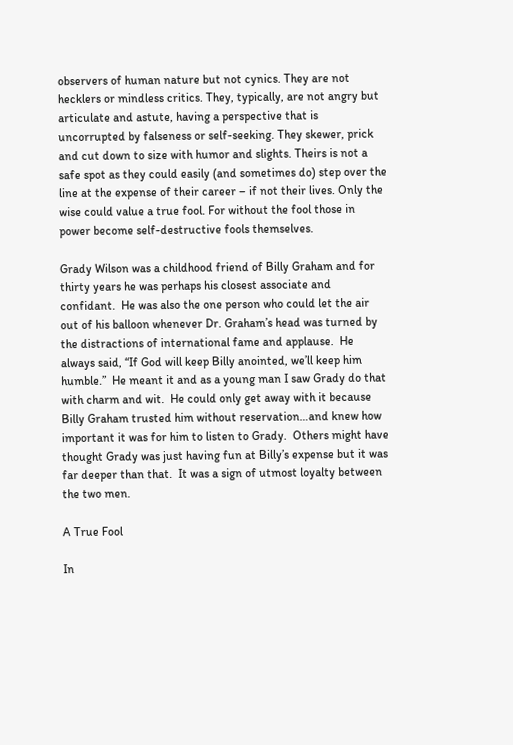observers of human nature but not cynics. They are not hecklers or mindless critics. They, typically, are not angry but articulate and astute, having a perspective that is uncorrupted by falseness or self-seeking. They skewer, prick and cut down to size with humor and slights. Theirs is not a safe spot as they could easily (and sometimes do) step over the line at the expense of their career – if not their lives. Only the wise could value a true fool. For without the fool those in power become self-destructive fools themselves.

Grady Wilson was a childhood friend of Billy Graham and for thirty years he was perhaps his closest associate and confidant.  He was also the one person who could let the air out of his balloon whenever Dr. Graham’s head was turned by the distractions of international fame and applause.  He always said, “If God will keep Billy anointed, we’ll keep him humble.”  He meant it and as a young man I saw Grady do that with charm and wit.  He could only get away with it because Billy Graham trusted him without reservation…and knew how important it was for him to listen to Grady.  Others might have thought Grady was just having fun at Billy’s expense but it was far deeper than that.  It was a sign of utmost loyalty between the two men.

A True Fool

In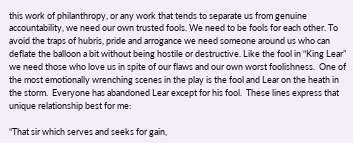this work of philanthropy, or any work that tends to separate us from genuine accountability, we need our own trusted fools. We need to be fools for each other. To avoid the traps of hubris, pride and arrogance we need someone around us who can deflate the balloon a bit without being hostile or destructive. Like the fool in “King Lear” we need those who love us in spite of our flaws and our own worst foolishness.  One of the most emotionally wrenching scenes in the play is the fool and Lear on the heath in the storm.  Everyone has abandoned Lear except for his fool.  These lines express that unique relationship best for me:

“That sir which serves and seeks for gain,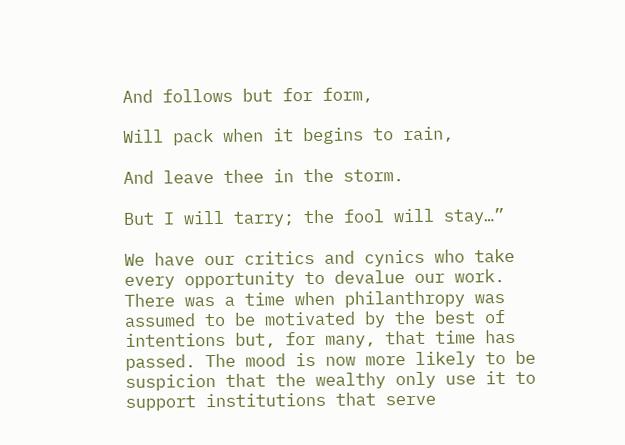And follows but for form,

Will pack when it begins to rain,

And leave thee in the storm.

But I will tarry; the fool will stay…”

We have our critics and cynics who take every opportunity to devalue our work. There was a time when philanthropy was assumed to be motivated by the best of intentions but, for many, that time has passed. The mood is now more likely to be suspicion that the wealthy only use it to support institutions that serve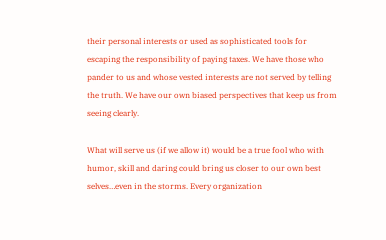their personal interests or used as sophisticated tools for escaping the responsibility of paying taxes. We have those who pander to us and whose vested interests are not served by telling the truth. We have our own biased perspectives that keep us from seeing clearly.

What will serve us (if we allow it) would be a true fool who with humor, skill and daring could bring us closer to our own best selves…even in the storms. Every organization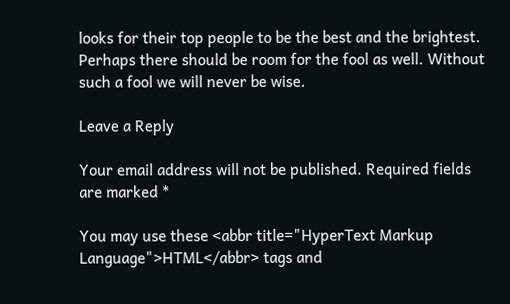looks for their top people to be the best and the brightest. Perhaps there should be room for the fool as well. Without such a fool we will never be wise.

Leave a Reply

Your email address will not be published. Required fields are marked *

You may use these <abbr title="HyperText Markup Language">HTML</abbr> tags and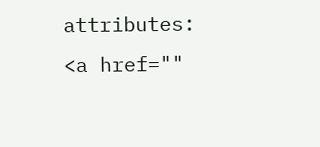attributes: <a href=""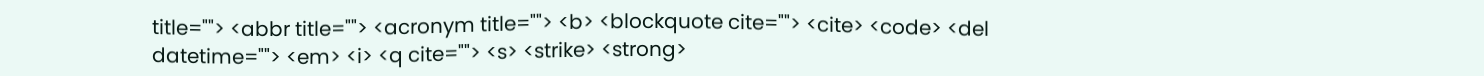title=""> <abbr title=""> <acronym title=""> <b> <blockquote cite=""> <cite> <code> <del datetime=""> <em> <i> <q cite=""> <s> <strike> <strong>